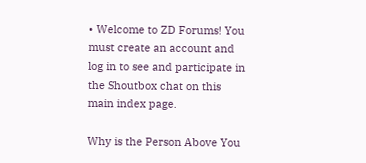• Welcome to ZD Forums! You must create an account and log in to see and participate in the Shoutbox chat on this main index page.

Why is the Person Above You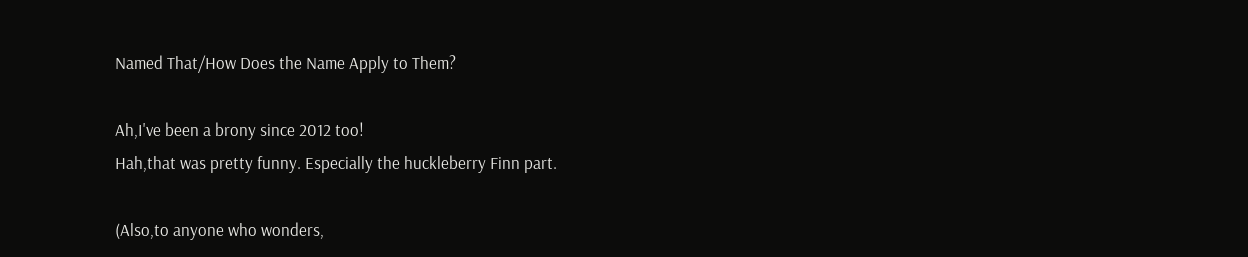Named That/How Does the Name Apply to Them?

Ah,I've been a brony since 2012 too!
Hah,that was pretty funny. Especially the huckleberry Finn part.

(Also,to anyone who wonders,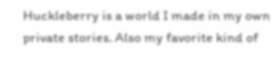Huckleberry is a world I made in my own private stories. Also my favorite kind of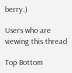berry.)

Users who are viewing this thread

Top Bottom